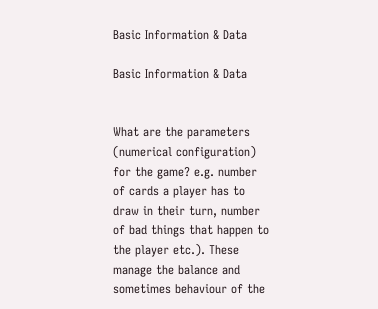Basic Information & Data

Basic Information & Data


What are the parameters (numerical configuration) for the game? e.g. number of cards a player has to draw in their turn, number of bad things that happen to the player etc.). These manage the balance and sometimes behaviour of the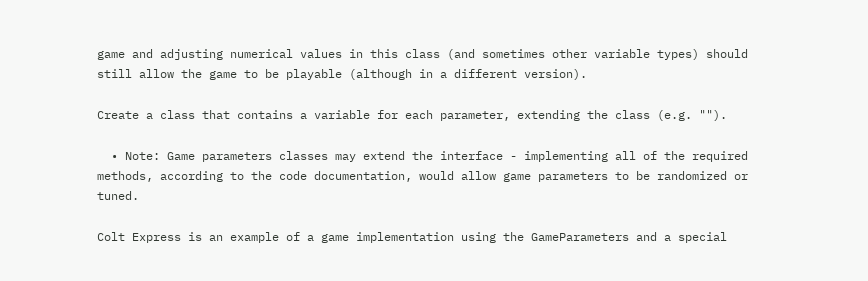game and adjusting numerical values in this class (and sometimes other variable types) should still allow the game to be playable (although in a different version).

Create a class that contains a variable for each parameter, extending the class (e.g. "").

  • Note: Game parameters classes may extend the interface - implementing all of the required methods, according to the code documentation, would allow game parameters to be randomized or tuned.

Colt Express is an example of a game implementation using the GameParameters and a special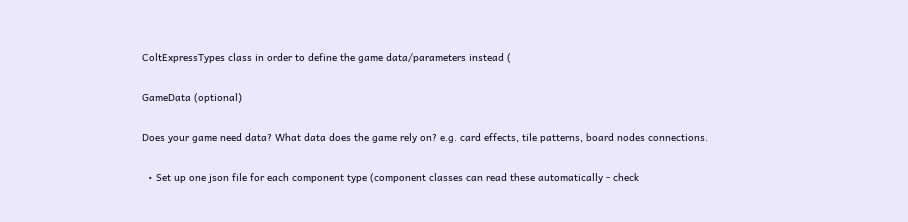ColtExpressTypes class in order to define the game data/parameters instead (

GameData (optional)

Does your game need data? What data does the game rely on? e.g. card effects, tile patterns, board nodes connections.

  • Set up one json file for each component type (component classes can read these automatically - check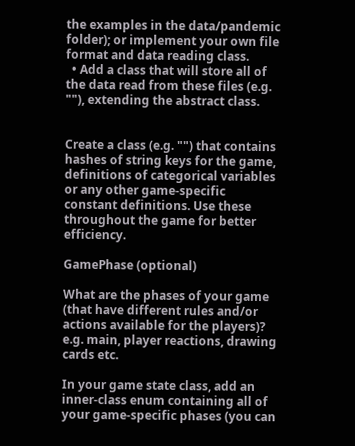the examples in the data/pandemic folder); or implement your own file format and data reading class.
  • Add a class that will store all of the data read from these files (e.g. ""), extending the abstract class.


Create a class (e.g. "") that contains hashes of string keys for the game, definitions of categorical variables or any other game-specific constant definitions. Use these throughout the game for better efficiency.

GamePhase (optional)

What are the phases of your game (that have different rules and/or actions available for the players)? e.g. main, player reactions, drawing cards etc.

In your game state class, add an inner-class enum containing all of your game-specific phases (you can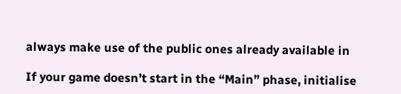always make use of the public ones already available in

If your game doesn’t start in the “Main” phase, initialise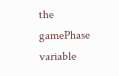the gamePhase variable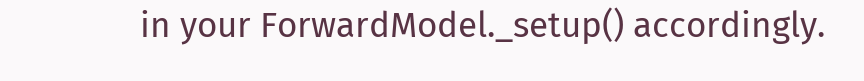in your ForwardModel._setup() accordingly.